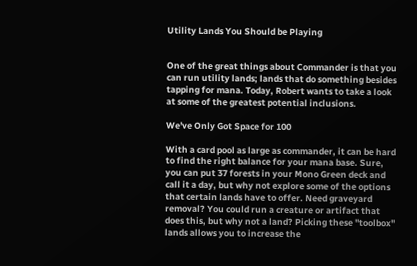Utility Lands You Should be Playing


One of the great things about Commander is that you can run utility lands; lands that do something besides tapping for mana. Today, Robert wants to take a look at some of the greatest potential inclusions.

We've Only Got Space for 100

With a card pool as large as commander, it can be hard to find the right balance for your mana base. Sure, you can put 37 forests in your Mono Green deck and call it a day, but why not explore some of the options that certain lands have to offer. Need graveyard removal? You could run a creature or artifact that does this, but why not a land? Picking these "toolbox" lands allows you to increase the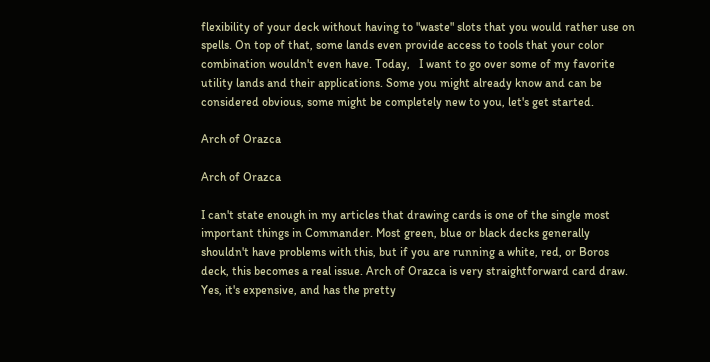flexibility of your deck without having to "waste" slots that you would rather use on spells. On top of that, some lands even provide access to tools that your color combination wouldn't even have. Today,   I want to go over some of my favorite utility lands and their applications. Some you might already know and can be considered obvious, some might be completely new to you, let's get started.

Arch of Orazca

Arch of Orazca

I can't state enough in my articles that drawing cards is one of the single most important things in Commander. Most green, blue or black decks generally shouldn't have problems with this, but if you are running a white, red, or Boros deck, this becomes a real issue. Arch of Orazca is very straightforward card draw. Yes, it's expensive, and has the pretty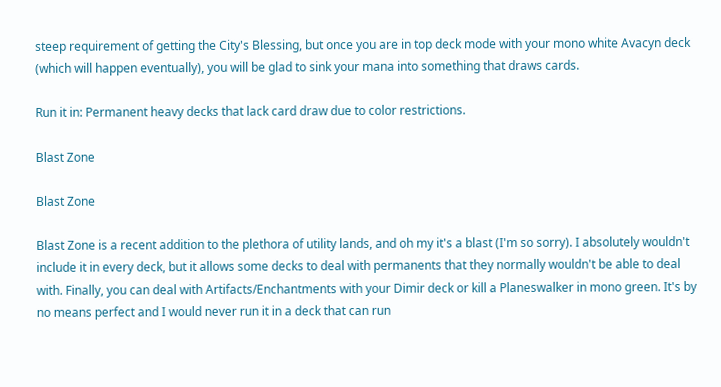steep requirement of getting the City's Blessing, but once you are in top deck mode with your mono white Avacyn deck (which will happen eventually), you will be glad to sink your mana into something that draws cards.

Run it in: Permanent heavy decks that lack card draw due to color restrictions.

Blast Zone

Blast Zone

Blast Zone is a recent addition to the plethora of utility lands, and oh my it's a blast (I'm so sorry). I absolutely wouldn't include it in every deck, but it allows some decks to deal with permanents that they normally wouldn't be able to deal with. Finally, you can deal with Artifacts/Enchantments with your Dimir deck or kill a Planeswalker in mono green. It's by no means perfect and I would never run it in a deck that can run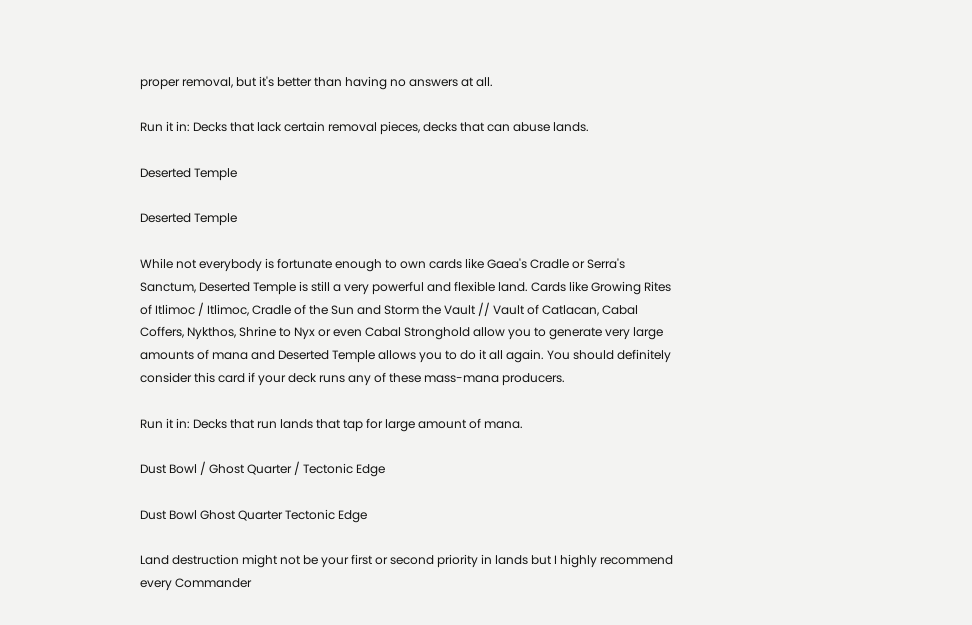proper removal, but it's better than having no answers at all.

Run it in: Decks that lack certain removal pieces, decks that can abuse lands.

Deserted Temple

Deserted Temple

While not everybody is fortunate enough to own cards like Gaea's Cradle or Serra's Sanctum, Deserted Temple is still a very powerful and flexible land. Cards like Growing Rites of Itlimoc / Itlimoc, Cradle of the Sun and Storm the Vault // Vault of Catlacan, Cabal Coffers, Nykthos, Shrine to Nyx or even Cabal Stronghold allow you to generate very large amounts of mana and Deserted Temple allows you to do it all again. You should definitely consider this card if your deck runs any of these mass-mana producers.

Run it in: Decks that run lands that tap for large amount of mana.

Dust Bowl / Ghost Quarter / Tectonic Edge

Dust Bowl Ghost Quarter Tectonic Edge

Land destruction might not be your first or second priority in lands but I highly recommend every Commander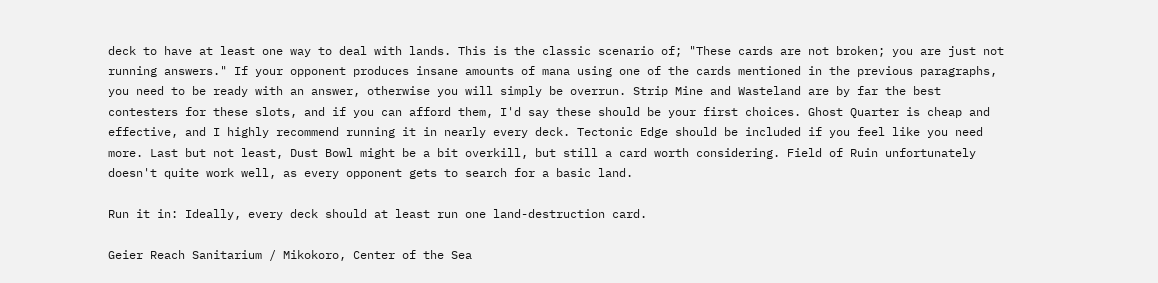deck to have at least one way to deal with lands. This is the classic scenario of; "These cards are not broken; you are just not running answers." If your opponent produces insane amounts of mana using one of the cards mentioned in the previous paragraphs, you need to be ready with an answer, otherwise you will simply be overrun. Strip Mine and Wasteland are by far the best contesters for these slots, and if you can afford them, I'd say these should be your first choices. Ghost Quarter is cheap and effective, and I highly recommend running it in nearly every deck. Tectonic Edge should be included if you feel like you need more. Last but not least, Dust Bowl might be a bit overkill, but still a card worth considering. Field of Ruin unfortunately doesn't quite work well, as every opponent gets to search for a basic land.

Run it in: Ideally, every deck should at least run one land-destruction card.

Geier Reach Sanitarium / Mikokoro, Center of the Sea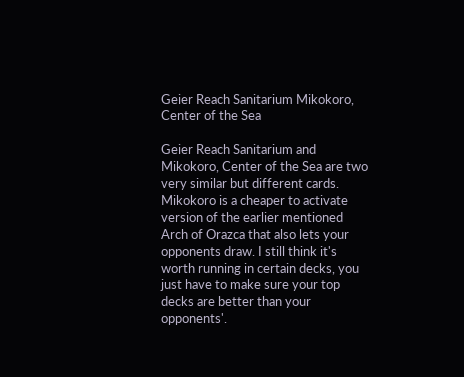Geier Reach Sanitarium Mikokoro, Center of the Sea

Geier Reach Sanitarium and Mikokoro, Center of the Sea are two very similar but different cards. Mikokoro is a cheaper to activate version of the earlier mentioned Arch of Orazca that also lets your opponents draw. I still think it's worth running in certain decks, you just have to make sure your top decks are better than your opponents'.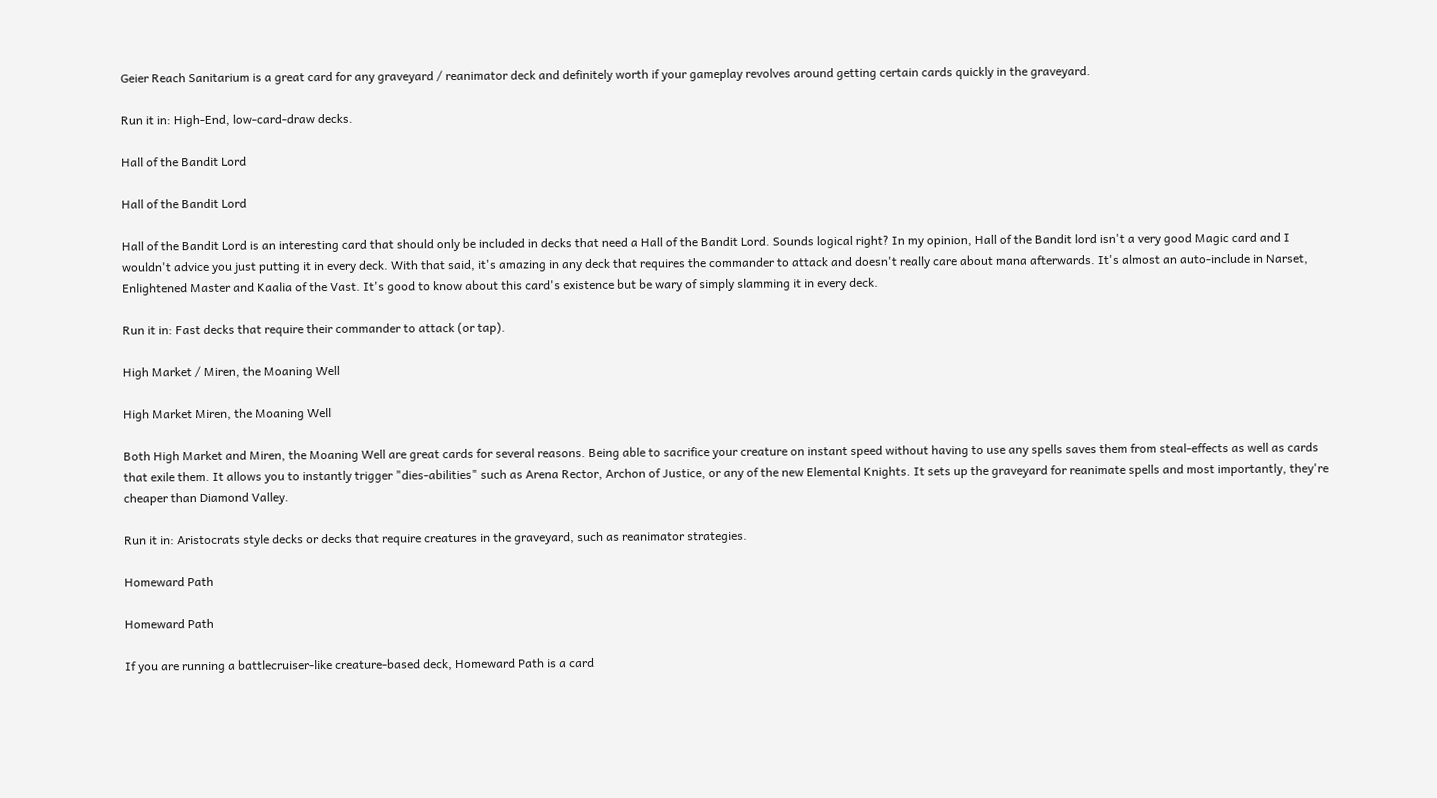Geier Reach Sanitarium is a great card for any graveyard / reanimator deck and definitely worth if your gameplay revolves around getting certain cards quickly in the graveyard.

Run it in: High-End, low-card-draw decks.

Hall of the Bandit Lord

Hall of the Bandit Lord

Hall of the Bandit Lord is an interesting card that should only be included in decks that need a Hall of the Bandit Lord. Sounds logical right? In my opinion, Hall of the Bandit lord isn't a very good Magic card and I wouldn't advice you just putting it in every deck. With that said, it's amazing in any deck that requires the commander to attack and doesn't really care about mana afterwards. It's almost an auto-include in Narset, Enlightened Master and Kaalia of the Vast. It's good to know about this card's existence but be wary of simply slamming it in every deck.

Run it in: Fast decks that require their commander to attack (or tap).

High Market / Miren, the Moaning Well

High Market Miren, the Moaning Well

Both High Market and Miren, the Moaning Well are great cards for several reasons. Being able to sacrifice your creature on instant speed without having to use any spells saves them from steal-effects as well as cards that exile them. It allows you to instantly trigger "dies-abilities" such as Arena Rector, Archon of Justice, or any of the new Elemental Knights. It sets up the graveyard for reanimate spells and most importantly, they're cheaper than Diamond Valley.

Run it in: Aristocrats style decks or decks that require creatures in the graveyard, such as reanimator strategies.

Homeward Path

Homeward Path

If you are running a battlecruiser-like creature-based deck, Homeward Path is a card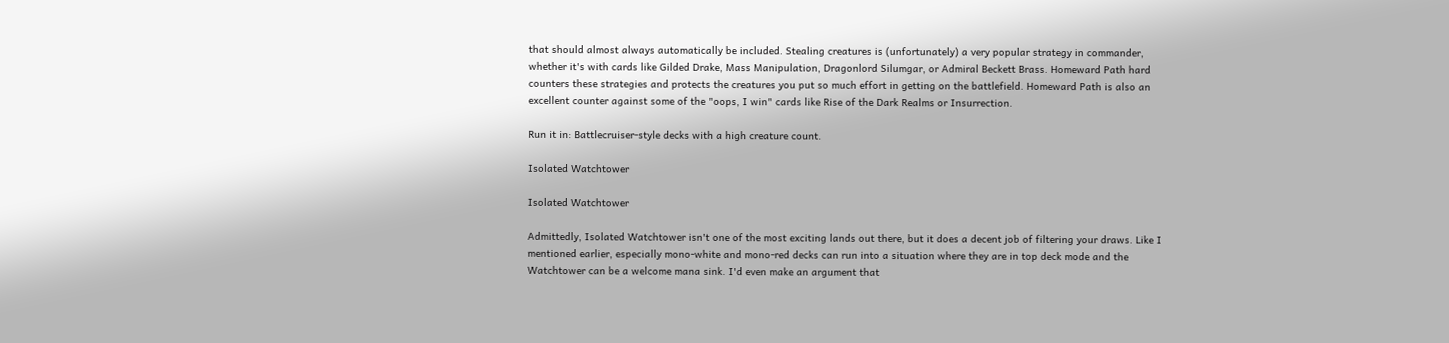that should almost always automatically be included. Stealing creatures is (unfortunately) a very popular strategy in commander, whether it's with cards like Gilded Drake, Mass Manipulation, Dragonlord Silumgar, or Admiral Beckett Brass. Homeward Path hard counters these strategies and protects the creatures you put so much effort in getting on the battlefield. Homeward Path is also an excellent counter against some of the "oops, I win" cards like Rise of the Dark Realms or Insurrection.

Run it in: Battlecruiser-style decks with a high creature count.

Isolated Watchtower

Isolated Watchtower

Admittedly, Isolated Watchtower isn't one of the most exciting lands out there, but it does a decent job of filtering your draws. Like I mentioned earlier, especially mono-white and mono-red decks can run into a situation where they are in top deck mode and the Watchtower can be a welcome mana sink. I'd even make an argument that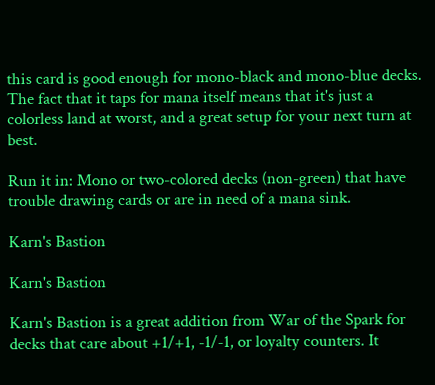this card is good enough for mono-black and mono-blue decks. The fact that it taps for mana itself means that it's just a colorless land at worst, and a great setup for your next turn at best.

Run it in: Mono or two-colored decks (non-green) that have trouble drawing cards or are in need of a mana sink.

Karn's Bastion

Karn's Bastion

Karn's Bastion is a great addition from War of the Spark for decks that care about +1/+1, -1/-1, or loyalty counters. It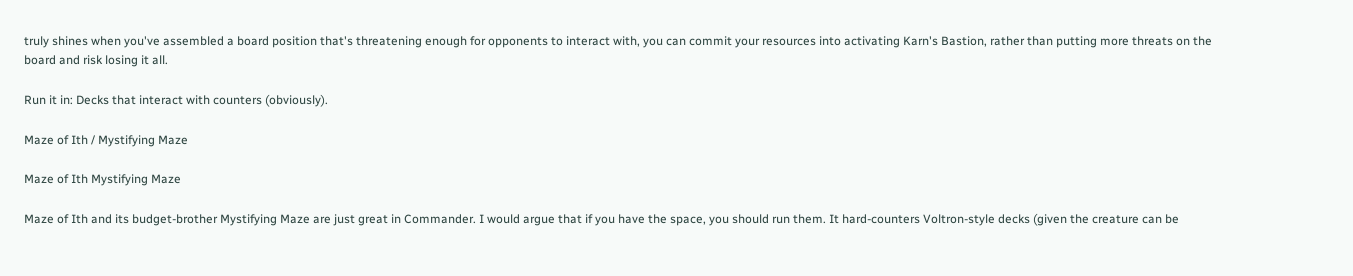truly shines when you've assembled a board position that's threatening enough for opponents to interact with, you can commit your resources into activating Karn's Bastion, rather than putting more threats on the board and risk losing it all.

Run it in: Decks that interact with counters (obviously).

Maze of Ith / Mystifying Maze

Maze of Ith Mystifying Maze

Maze of Ith and its budget-brother Mystifying Maze are just great in Commander. I would argue that if you have the space, you should run them. It hard-counters Voltron-style decks (given the creature can be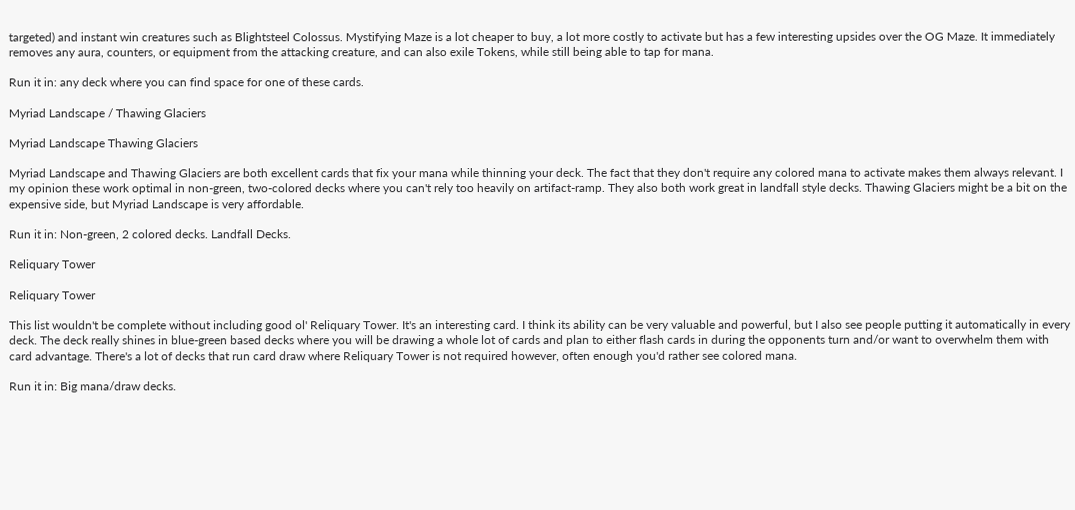targeted) and instant win creatures such as Blightsteel Colossus. Mystifying Maze is a lot cheaper to buy, a lot more costly to activate but has a few interesting upsides over the OG Maze. It immediately removes any aura, counters, or equipment from the attacking creature, and can also exile Tokens, while still being able to tap for mana.

Run it in: any deck where you can find space for one of these cards.

Myriad Landscape / Thawing Glaciers

Myriad Landscape Thawing Glaciers

Myriad Landscape and Thawing Glaciers are both excellent cards that fix your mana while thinning your deck. The fact that they don't require any colored mana to activate makes them always relevant. I my opinion these work optimal in non-green, two-colored decks where you can't rely too heavily on artifact-ramp. They also both work great in landfall style decks. Thawing Glaciers might be a bit on the expensive side, but Myriad Landscape is very affordable.

Run it in: Non-green, 2 colored decks. Landfall Decks.

Reliquary Tower

Reliquary Tower

This list wouldn't be complete without including good ol' Reliquary Tower. It's an interesting card. I think its ability can be very valuable and powerful, but I also see people putting it automatically in every deck. The deck really shines in blue-green based decks where you will be drawing a whole lot of cards and plan to either flash cards in during the opponents turn and/or want to overwhelm them with card advantage. There's a lot of decks that run card draw where Reliquary Tower is not required however, often enough you'd rather see colored mana.

Run it in: Big mana/draw decks.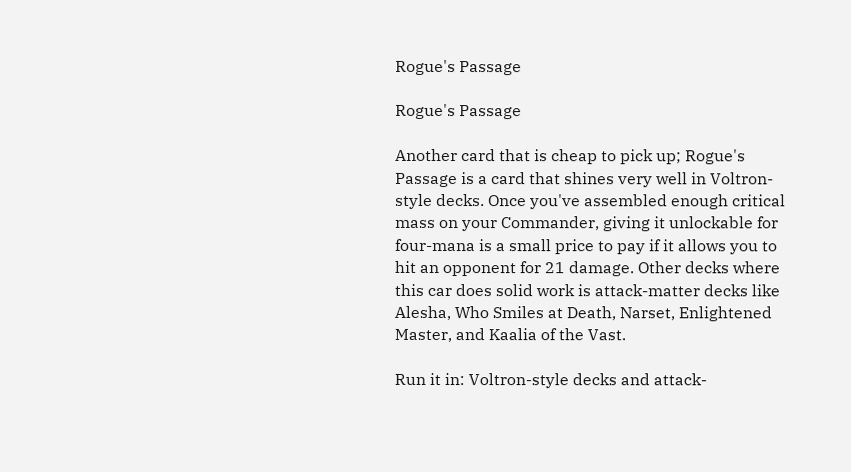Rogue's Passage

Rogue's Passage

Another card that is cheap to pick up; Rogue's Passage is a card that shines very well in Voltron-style decks. Once you've assembled enough critical mass on your Commander, giving it unlockable for four-mana is a small price to pay if it allows you to hit an opponent for 21 damage. Other decks where this car does solid work is attack-matter decks like Alesha, Who Smiles at Death, Narset, Enlightened Master, and Kaalia of the Vast.

Run it in: Voltron-style decks and attack-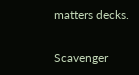matters decks.

Scavenger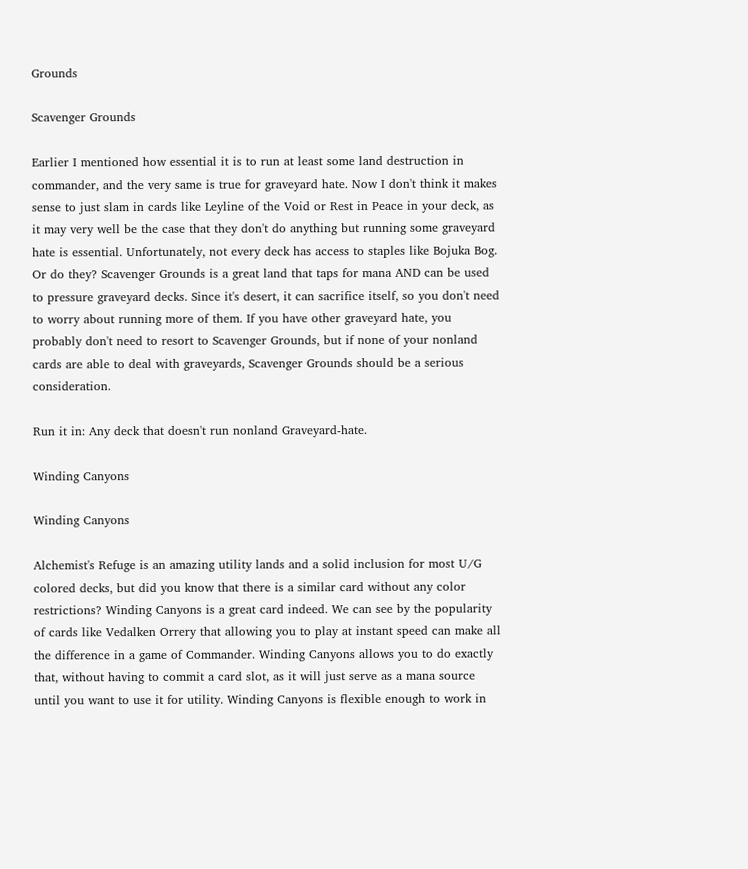Grounds

Scavenger Grounds

Earlier I mentioned how essential it is to run at least some land destruction in commander, and the very same is true for graveyard hate. Now I don't think it makes sense to just slam in cards like Leyline of the Void or Rest in Peace in your deck, as it may very well be the case that they don't do anything but running some graveyard hate is essential. Unfortunately, not every deck has access to staples like Bojuka Bog. Or do they? Scavenger Grounds is a great land that taps for mana AND can be used to pressure graveyard decks. Since it's desert, it can sacrifice itself, so you don't need to worry about running more of them. If you have other graveyard hate, you probably don't need to resort to Scavenger Grounds, but if none of your nonland cards are able to deal with graveyards, Scavenger Grounds should be a serious consideration.

Run it in: Any deck that doesn't run nonland Graveyard-hate.

Winding Canyons

Winding Canyons

Alchemist's Refuge is an amazing utility lands and a solid inclusion for most U/G colored decks, but did you know that there is a similar card without any color restrictions? Winding Canyons is a great card indeed. We can see by the popularity of cards like Vedalken Orrery that allowing you to play at instant speed can make all the difference in a game of Commander. Winding Canyons allows you to do exactly that, without having to commit a card slot, as it will just serve as a mana source until you want to use it for utility. Winding Canyons is flexible enough to work in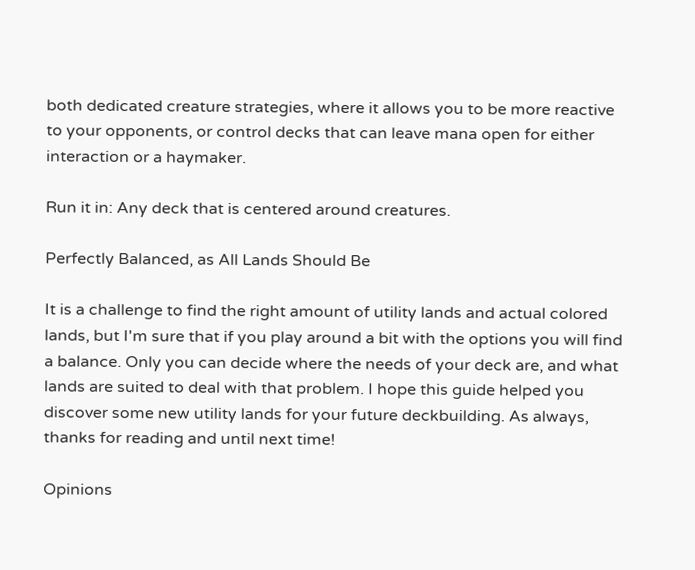both dedicated creature strategies, where it allows you to be more reactive to your opponents, or control decks that can leave mana open for either interaction or a haymaker.

Run it in: Any deck that is centered around creatures.

Perfectly Balanced, as All Lands Should Be

It is a challenge to find the right amount of utility lands and actual colored lands, but I'm sure that if you play around a bit with the options you will find a balance. Only you can decide where the needs of your deck are, and what lands are suited to deal with that problem. I hope this guide helped you discover some new utility lands for your future deckbuilding. As always, thanks for reading and until next time!

Opinions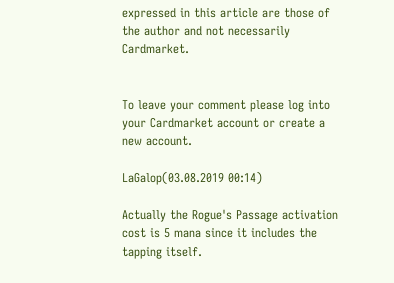expressed in this article are those of the author and not necessarily Cardmarket.


To leave your comment please log into your Cardmarket account or create a new account.

LaGalop(03.08.2019 00:14)

Actually the Rogue's Passage activation cost is 5 mana since it includes the tapping itself.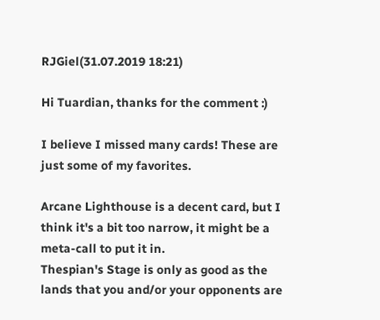RJGiel(31.07.2019 18:21)

Hi Tuardian, thanks for the comment :)

I believe I missed many cards! These are just some of my favorites.

Arcane Lighthouse is a decent card, but I think it's a bit too narrow, it might be a meta-call to put it in.
Thespian's Stage is only as good as the lands that you and/or your opponents are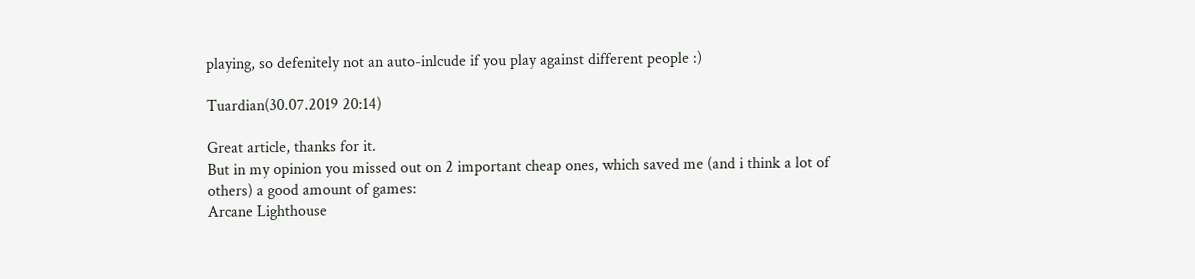playing, so defenitely not an auto-inlcude if you play against different people :)

Tuardian(30.07.2019 20:14)

Great article, thanks for it.
But in my opinion you missed out on 2 important cheap ones, which saved me (and i think a lot of others) a good amount of games:
Arcane Lighthouse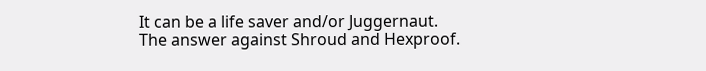It can be a life saver and/or Juggernaut.
The answer against Shroud and Hexproof.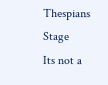Thespians Stage
Its not a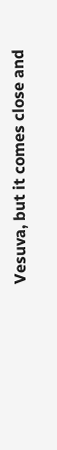Vesuva, but it comes close and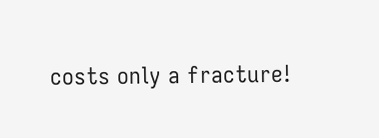costs only a fracture!